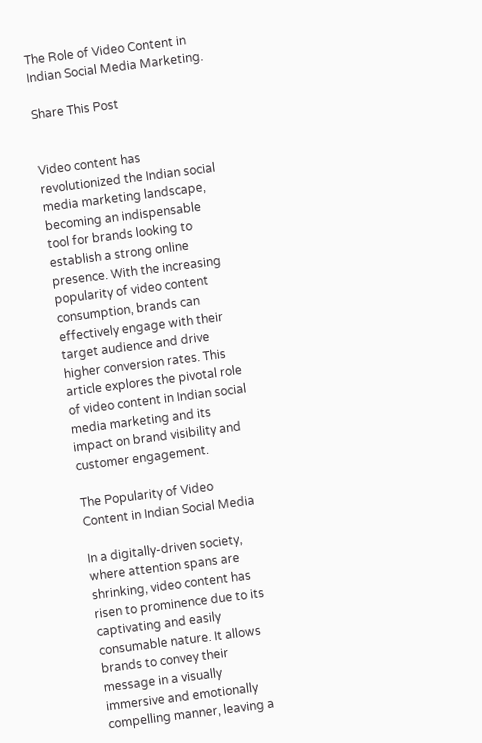The Role of Video Content in Indian Social Media Marketing.

Share This Post


Video content has revolutionized the Indian social media marketing landscape, becoming an indispensable tool for brands looking to establish a strong online presence. With the increasing popularity of video content consumption, brands can effectively engage with their target audience and drive higher conversion rates. This article explores the pivotal role of video content in Indian social media marketing and its impact on brand visibility and customer engagement.

The Popularity of Video Content in Indian Social Media

In a digitally-driven society, where attention spans are shrinking, video content has risen to prominence due to its captivating and easily consumable nature. It allows brands to convey their message in a visually immersive and emotionally compelling manner, leaving a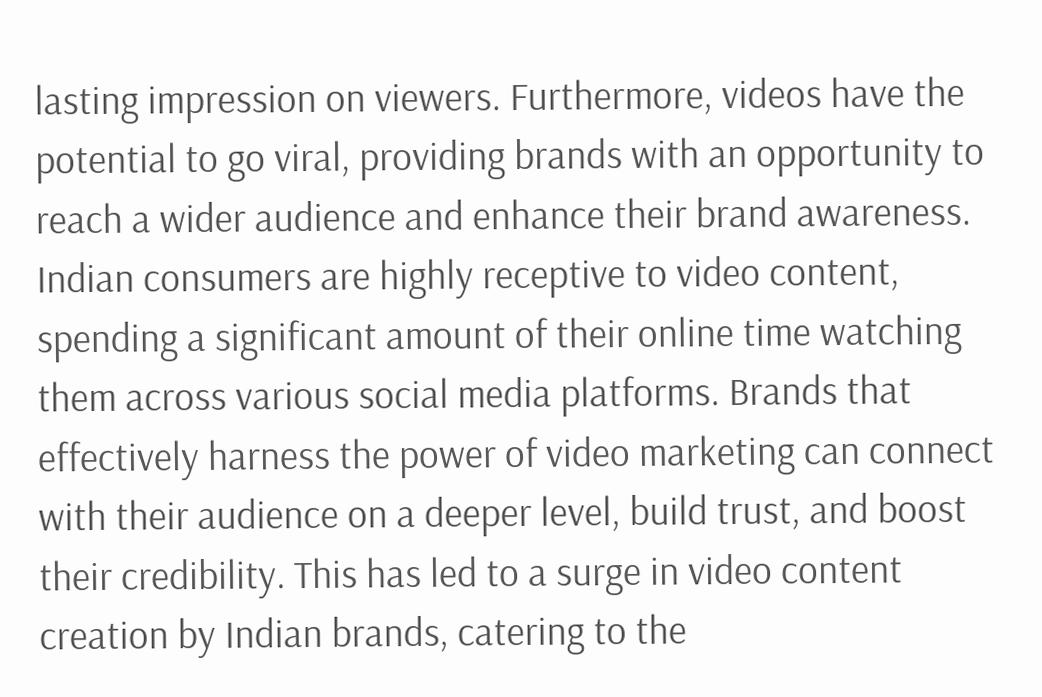lasting impression on viewers. Furthermore, videos have the potential to go viral, providing brands with an opportunity to reach a wider audience and enhance their brand awareness. Indian consumers are highly receptive to video content, spending a significant amount of their online time watching them across various social media platforms. Brands that effectively harness the power of video marketing can connect with their audience on a deeper level, build trust, and boost their credibility. This has led to a surge in video content creation by Indian brands, catering to the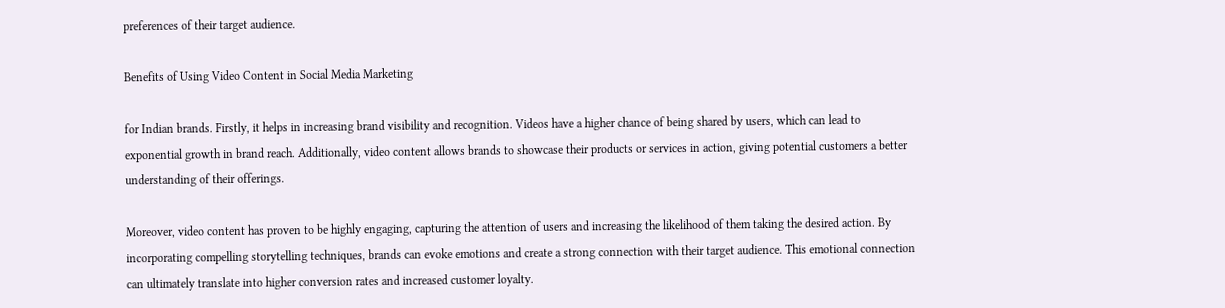preferences of their target audience.

Benefits of Using Video Content in Social Media Marketing

for Indian brands. Firstly, it helps in increasing brand visibility and recognition. Videos have a higher chance of being shared by users, which can lead to exponential growth in brand reach. Additionally, video content allows brands to showcase their products or services in action, giving potential customers a better understanding of their offerings.

Moreover, video content has proven to be highly engaging, capturing the attention of users and increasing the likelihood of them taking the desired action. By incorporating compelling storytelling techniques, brands can evoke emotions and create a strong connection with their target audience. This emotional connection can ultimately translate into higher conversion rates and increased customer loyalty.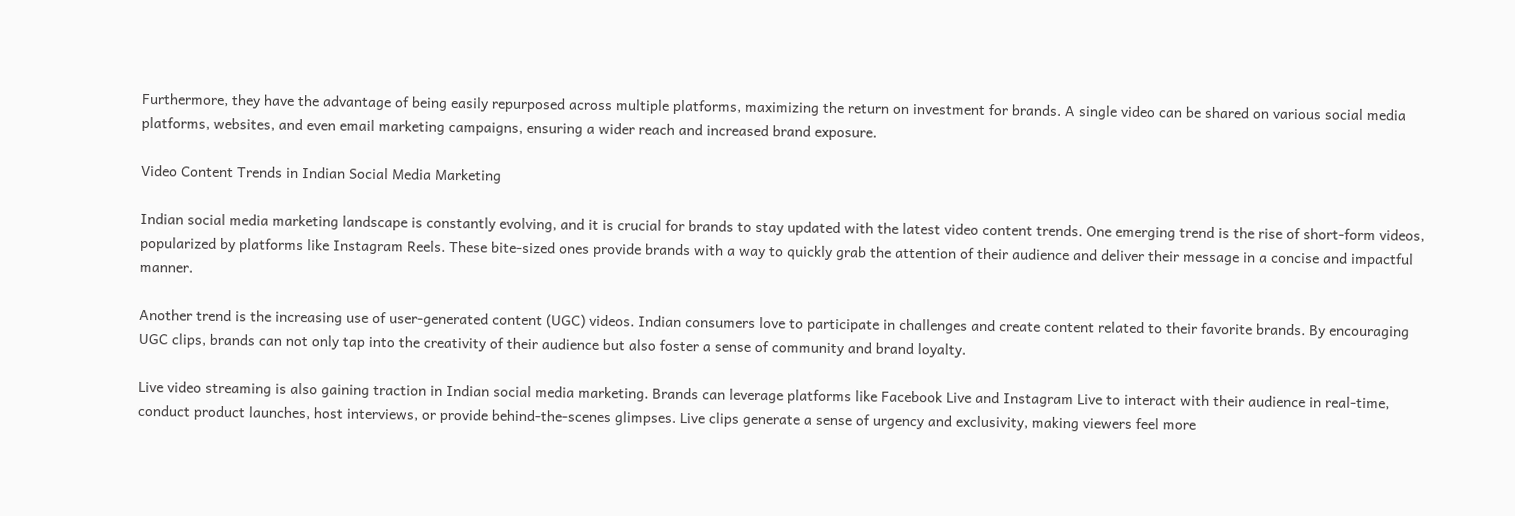Furthermore, they have the advantage of being easily repurposed across multiple platforms, maximizing the return on investment for brands. A single video can be shared on various social media platforms, websites, and even email marketing campaigns, ensuring a wider reach and increased brand exposure.

Video Content Trends in Indian Social Media Marketing

Indian social media marketing landscape is constantly evolving, and it is crucial for brands to stay updated with the latest video content trends. One emerging trend is the rise of short-form videos, popularized by platforms like Instagram Reels. These bite-sized ones provide brands with a way to quickly grab the attention of their audience and deliver their message in a concise and impactful manner.

Another trend is the increasing use of user-generated content (UGC) videos. Indian consumers love to participate in challenges and create content related to their favorite brands. By encouraging UGC clips, brands can not only tap into the creativity of their audience but also foster a sense of community and brand loyalty.

Live video streaming is also gaining traction in Indian social media marketing. Brands can leverage platforms like Facebook Live and Instagram Live to interact with their audience in real-time, conduct product launches, host interviews, or provide behind-the-scenes glimpses. Live clips generate a sense of urgency and exclusivity, making viewers feel more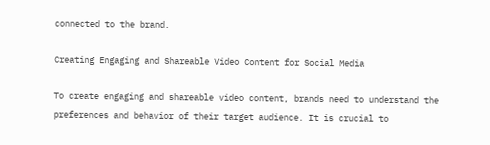connected to the brand.

Creating Engaging and Shareable Video Content for Social Media

To create engaging and shareable video content, brands need to understand the preferences and behavior of their target audience. It is crucial to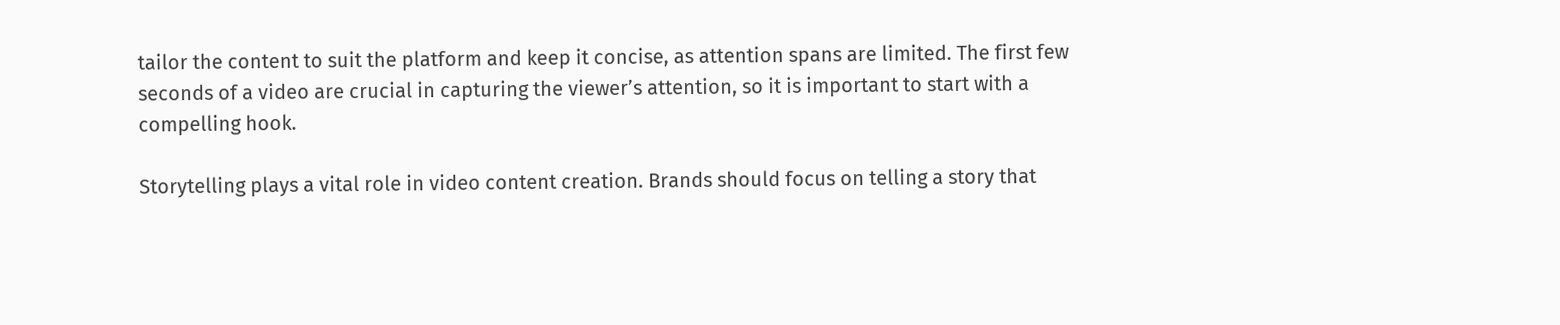tailor the content to suit the platform and keep it concise, as attention spans are limited. The first few seconds of a video are crucial in capturing the viewer’s attention, so it is important to start with a compelling hook.

Storytelling plays a vital role in video content creation. Brands should focus on telling a story that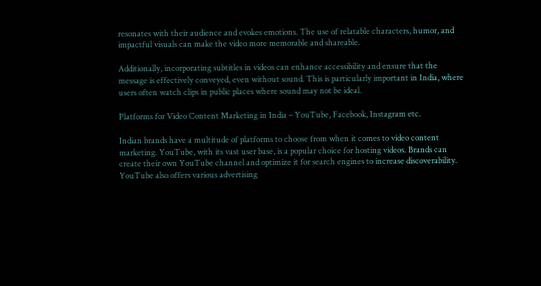resonates with their audience and evokes emotions. The use of relatable characters, humor, and impactful visuals can make the video more memorable and shareable.

Additionally, incorporating subtitles in videos can enhance accessibility and ensure that the message is effectively conveyed, even without sound. This is particularly important in India, where users often watch clips in public places where sound may not be ideal.

Platforms for Video Content Marketing in India – YouTube, Facebook, Instagram etc.

Indian brands have a multitude of platforms to choose from when it comes to video content marketing. YouTube, with its vast user base, is a popular choice for hosting videos. Brands can create their own YouTube channel and optimize it for search engines to increase discoverability. YouTube also offers various advertising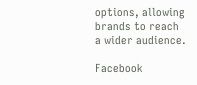options, allowing brands to reach a wider audience.

Facebook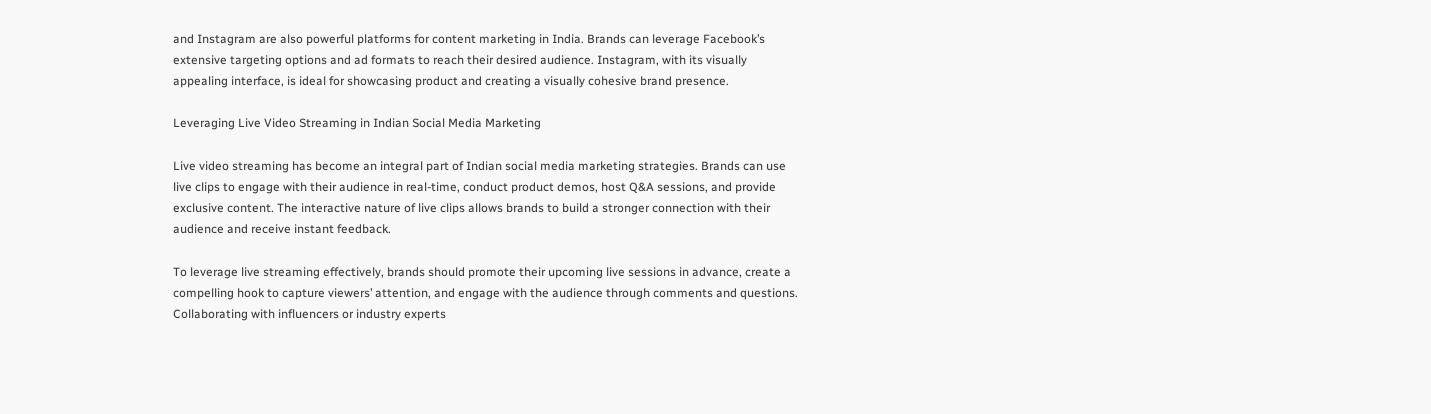and Instagram are also powerful platforms for content marketing in India. Brands can leverage Facebook’s extensive targeting options and ad formats to reach their desired audience. Instagram, with its visually appealing interface, is ideal for showcasing product and creating a visually cohesive brand presence.

Leveraging Live Video Streaming in Indian Social Media Marketing

Live video streaming has become an integral part of Indian social media marketing strategies. Brands can use live clips to engage with their audience in real-time, conduct product demos, host Q&A sessions, and provide exclusive content. The interactive nature of live clips allows brands to build a stronger connection with their audience and receive instant feedback.

To leverage live streaming effectively, brands should promote their upcoming live sessions in advance, create a compelling hook to capture viewers’ attention, and engage with the audience through comments and questions. Collaborating with influencers or industry experts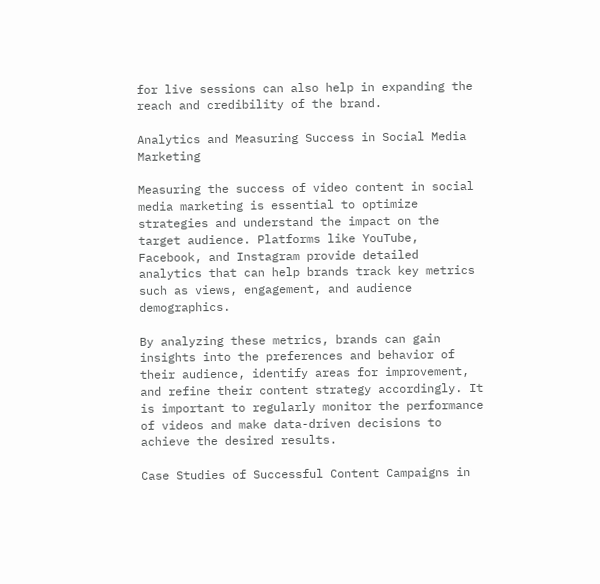for live sessions can also help in expanding the reach and credibility of the brand.

Analytics and Measuring Success in Social Media Marketing

Measuring the success of video content in social media marketing is essential to optimize strategies and understand the impact on the target audience. Platforms like YouTube, Facebook, and Instagram provide detailed analytics that can help brands track key metrics such as views, engagement, and audience demographics.

By analyzing these metrics, brands can gain insights into the preferences and behavior of their audience, identify areas for improvement, and refine their content strategy accordingly. It is important to regularly monitor the performance of videos and make data-driven decisions to achieve the desired results.

Case Studies of Successful Content Campaigns in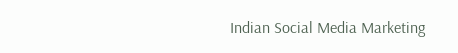Indian Social Media Marketing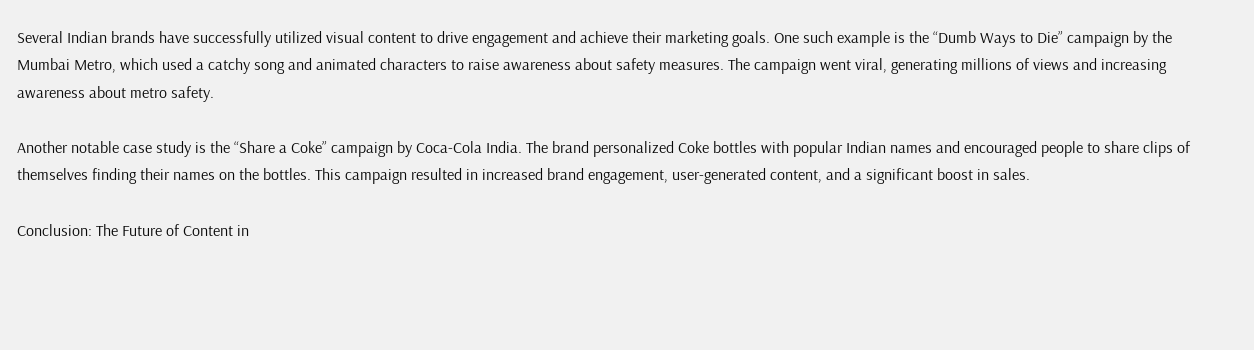Several Indian brands have successfully utilized visual content to drive engagement and achieve their marketing goals. One such example is the “Dumb Ways to Die” campaign by the Mumbai Metro, which used a catchy song and animated characters to raise awareness about safety measures. The campaign went viral, generating millions of views and increasing awareness about metro safety.

Another notable case study is the “Share a Coke” campaign by Coca-Cola India. The brand personalized Coke bottles with popular Indian names and encouraged people to share clips of themselves finding their names on the bottles. This campaign resulted in increased brand engagement, user-generated content, and a significant boost in sales.

Conclusion: The Future of Content in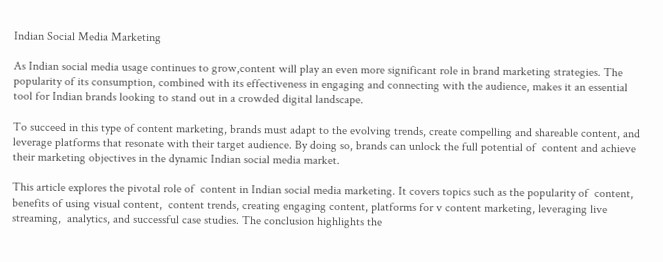Indian Social Media Marketing

As Indian social media usage continues to grow,content will play an even more significant role in brand marketing strategies. The popularity of its consumption, combined with its effectiveness in engaging and connecting with the audience, makes it an essential tool for Indian brands looking to stand out in a crowded digital landscape.

To succeed in this type of content marketing, brands must adapt to the evolving trends, create compelling and shareable content, and leverage platforms that resonate with their target audience. By doing so, brands can unlock the full potential of  content and achieve their marketing objectives in the dynamic Indian social media market.

This article explores the pivotal role of  content in Indian social media marketing. It covers topics such as the popularity of  content, benefits of using visual content,  content trends, creating engaging content, platforms for v content marketing, leveraging live  streaming,  analytics, and successful case studies. The conclusion highlights the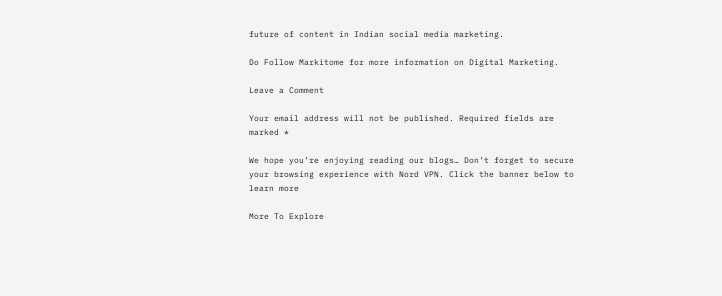future of content in Indian social media marketing.

Do Follow Markitome for more information on Digital Marketing.

Leave a Comment

Your email address will not be published. Required fields are marked *

We hope you’re enjoying reading our blogs… Don’t forget to secure your browsing experience with Nord VPN. Click the banner below to learn more

More To Explore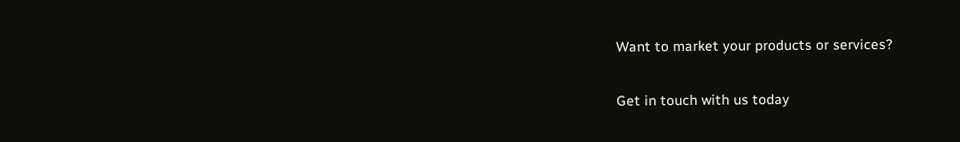Want to market your products or services?

Get in touch with us today